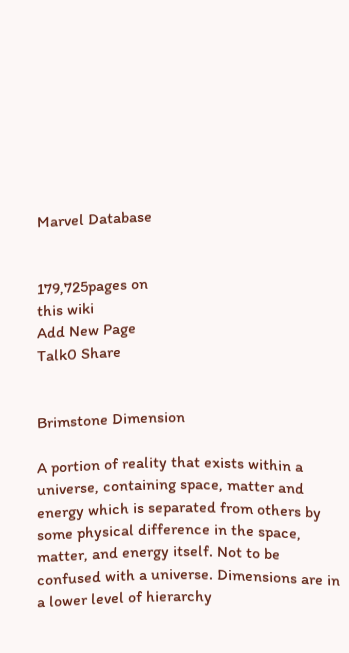Marvel Database


179,725pages on
this wiki
Add New Page
Talk0 Share


Brimstone Dimension

A portion of reality that exists within a universe, containing space, matter and energy which is separated from others by some physical difference in the space, matter, and energy itself. Not to be confused with a universe. Dimensions are in a lower level of hierarchy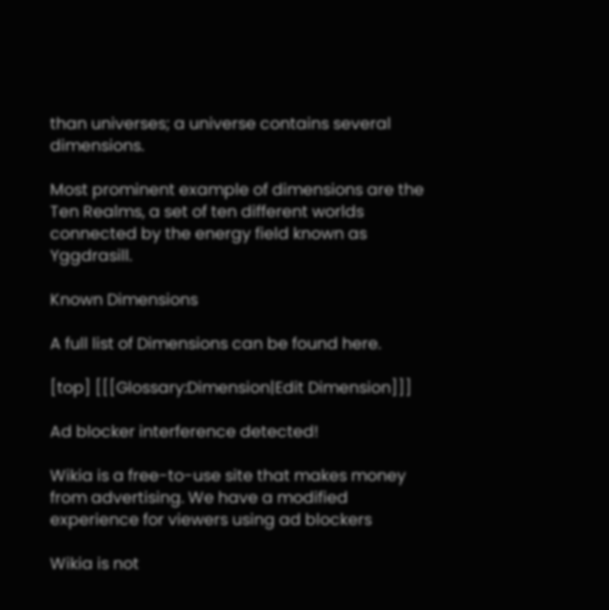than universes; a universe contains several dimensions.

Most prominent example of dimensions are the Ten Realms, a set of ten different worlds connected by the energy field known as Yggdrasill.

Known Dimensions

A full list of Dimensions can be found here.

[top] [[[Glossary:Dimension|Edit Dimension]]]

Ad blocker interference detected!

Wikia is a free-to-use site that makes money from advertising. We have a modified experience for viewers using ad blockers

Wikia is not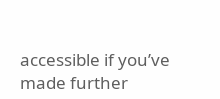accessible if you’ve made further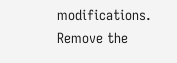modifications. Remove the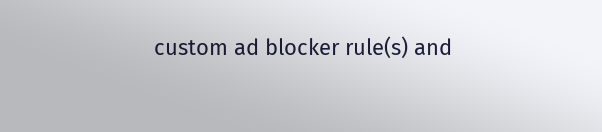custom ad blocker rule(s) and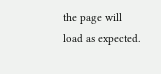the page will load as expected.